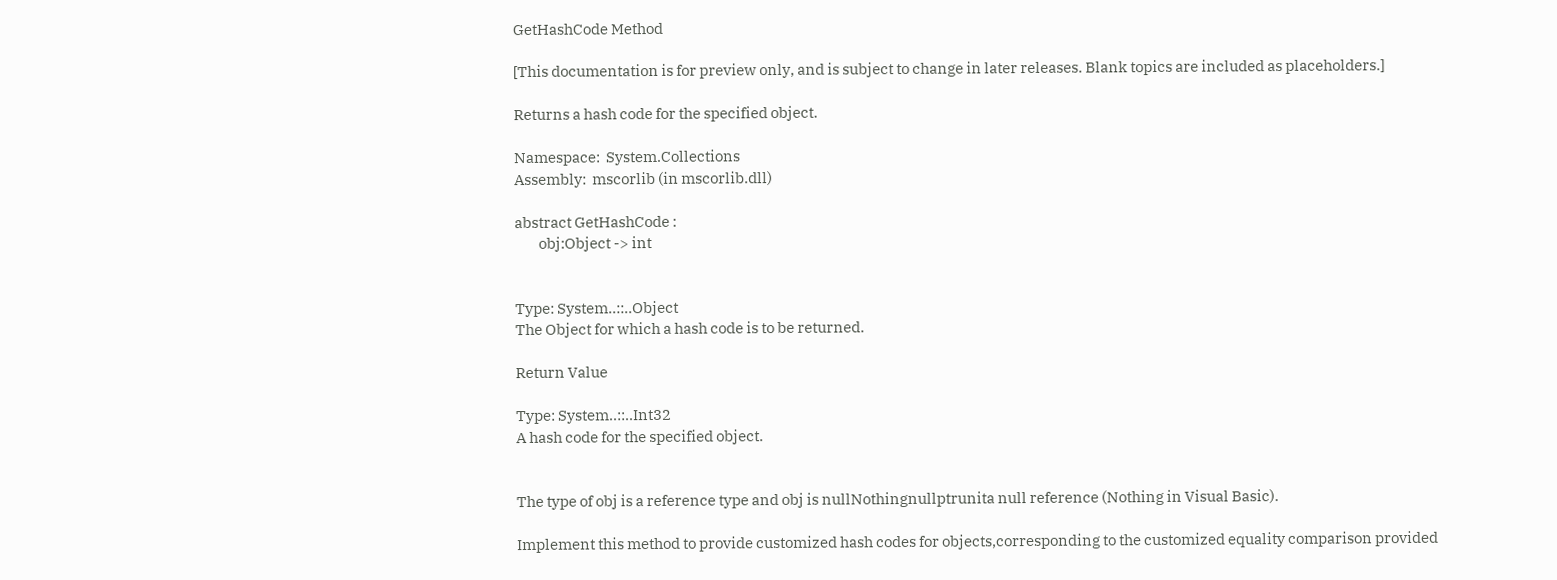GetHashCode Method

[This documentation is for preview only, and is subject to change in later releases. Blank topics are included as placeholders.]

Returns a hash code for the specified object.

Namespace:  System.Collections
Assembly:  mscorlib (in mscorlib.dll)

abstract GetHashCode :
        obj:Object -> int


Type: System..::..Object
The Object for which a hash code is to be returned.

Return Value

Type: System..::..Int32
A hash code for the specified object.


The type of obj is a reference type and obj is nullNothingnullptrunita null reference (Nothing in Visual Basic).

Implement this method to provide customized hash codes for objects,corresponding to the customized equality comparison provided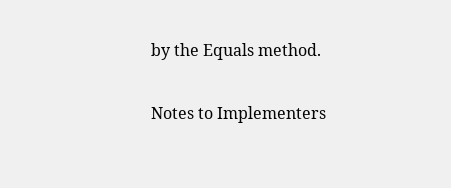by the Equals method.

Notes to Implementers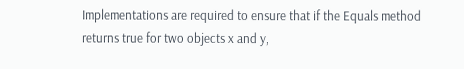Implementations are required to ensure that if the Equals method returns true for two objects x and y,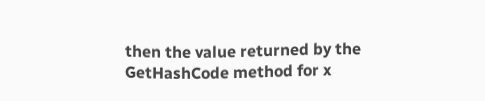then the value returned by the GetHashCode method for x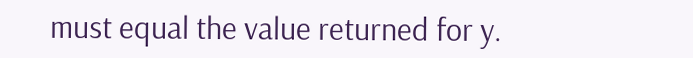must equal the value returned for y.